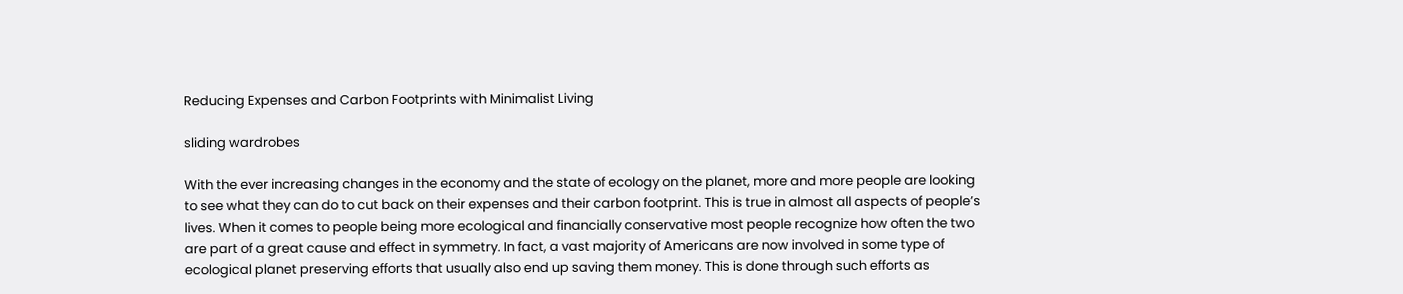Reducing Expenses and Carbon Footprints with Minimalist Living

sliding wardrobes

With the ever increasing changes in the economy and the state of ecology on the planet, more and more people are looking to see what they can do to cut back on their expenses and their carbon footprint. This is true in almost all aspects of people’s lives. When it comes to people being more ecological and financially conservative most people recognize how often the two are part of a great cause and effect in symmetry. In fact, a vast majority of Americans are now involved in some type of ecological planet preserving efforts that usually also end up saving them money. This is done through such efforts as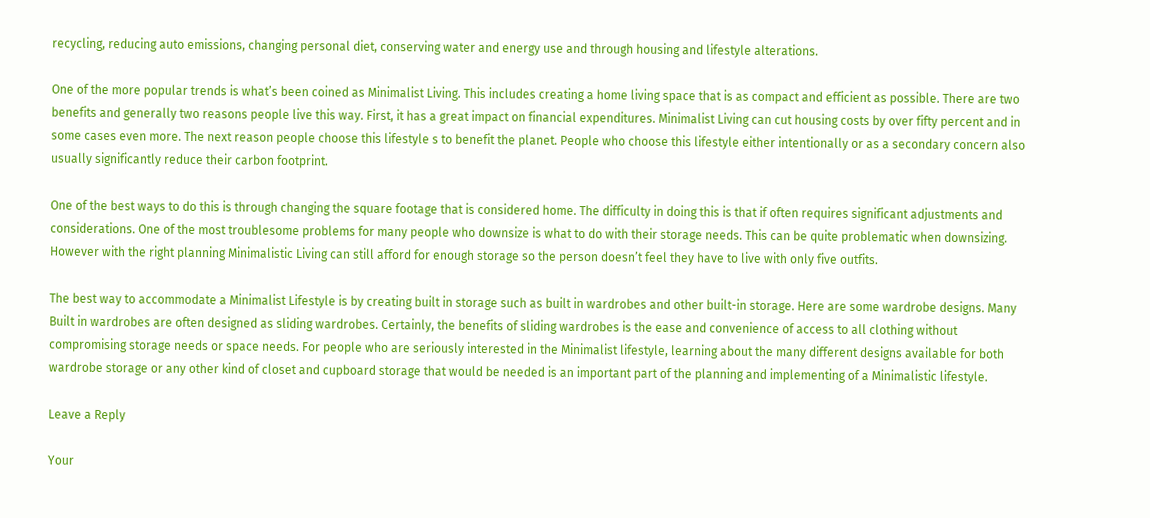recycling, reducing auto emissions, changing personal diet, conserving water and energy use and through housing and lifestyle alterations.

One of the more popular trends is what’s been coined as Minimalist Living. This includes creating a home living space that is as compact and efficient as possible. There are two benefits and generally two reasons people live this way. First, it has a great impact on financial expenditures. Minimalist Living can cut housing costs by over fifty percent and in some cases even more. The next reason people choose this lifestyle s to benefit the planet. People who choose this lifestyle either intentionally or as a secondary concern also usually significantly reduce their carbon footprint.

One of the best ways to do this is through changing the square footage that is considered home. The difficulty in doing this is that if often requires significant adjustments and considerations. One of the most troublesome problems for many people who downsize is what to do with their storage needs. This can be quite problematic when downsizing. However with the right planning Minimalistic Living can still afford for enough storage so the person doesn’t feel they have to live with only five outfits.

The best way to accommodate a Minimalist Lifestyle is by creating built in storage such as built in wardrobes and other built-in storage. Here are some wardrobe designs. Many Built in wardrobes are often designed as sliding wardrobes. Certainly, the benefits of sliding wardrobes is the ease and convenience of access to all clothing without compromising storage needs or space needs. For people who are seriously interested in the Minimalist lifestyle, learning about the many different designs available for both wardrobe storage or any other kind of closet and cupboard storage that would be needed is an important part of the planning and implementing of a Minimalistic lifestyle.

Leave a Reply

Your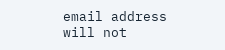email address will not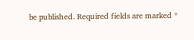be published. Required fields are marked *